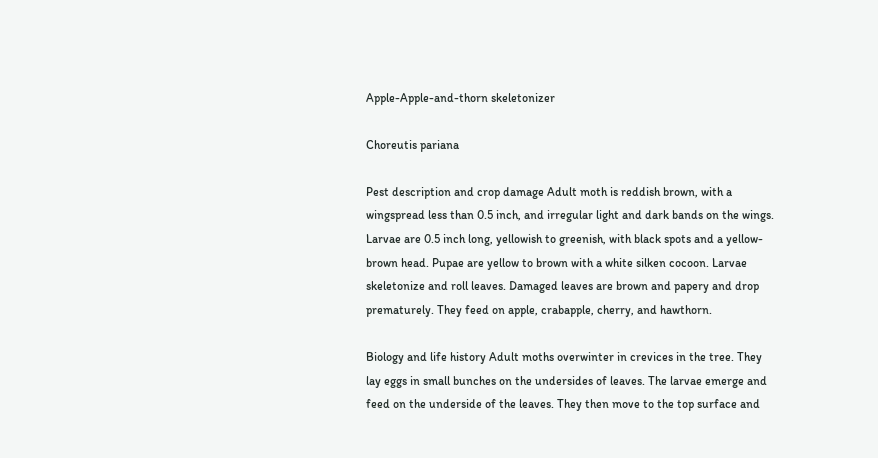Apple-Apple-and-thorn skeletonizer

Choreutis pariana

Pest description and crop damage Adult moth is reddish brown, with a wingspread less than 0.5 inch, and irregular light and dark bands on the wings. Larvae are 0.5 inch long, yellowish to greenish, with black spots and a yellow-brown head. Pupae are yellow to brown with a white silken cocoon. Larvae skeletonize and roll leaves. Damaged leaves are brown and papery and drop prematurely. They feed on apple, crabapple, cherry, and hawthorn.

Biology and life history Adult moths overwinter in crevices in the tree. They lay eggs in small bunches on the undersides of leaves. The larvae emerge and feed on the underside of the leaves. They then move to the top surface and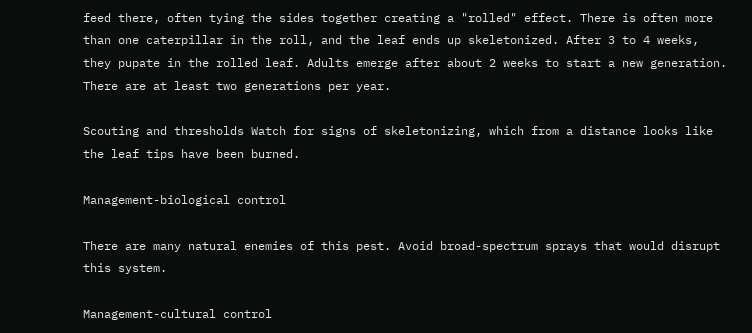feed there, often tying the sides together creating a "rolled" effect. There is often more than one caterpillar in the roll, and the leaf ends up skeletonized. After 3 to 4 weeks, they pupate in the rolled leaf. Adults emerge after about 2 weeks to start a new generation. There are at least two generations per year.

Scouting and thresholds Watch for signs of skeletonizing, which from a distance looks like the leaf tips have been burned.

Management-biological control

There are many natural enemies of this pest. Avoid broad-spectrum sprays that would disrupt this system.

Management-cultural control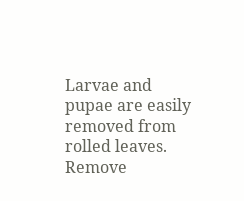Larvae and pupae are easily removed from rolled leaves. Remove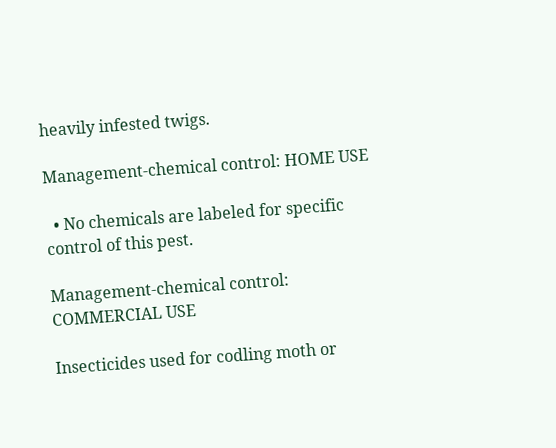heavily infested twigs.

Management-chemical control: HOME USE

  • No chemicals are labeled for specific control of this pest.

Management-chemical control: COMMERCIAL USE

Insecticides used for codling moth or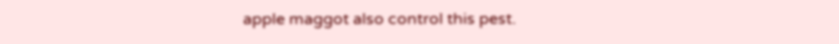apple maggot also control this pest.